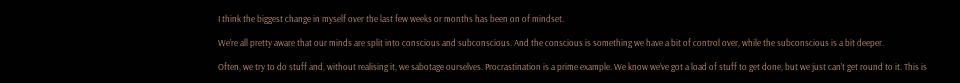I think the biggest change in myself over the last few weeks or months has been on of mindset.

We’re all pretty aware that our minds are split into conscious and subconscious. And the conscious is something we have a bit of control over, while the subconscious is a bit deeper.

Often, we try to do stuff and, without realising it, we sabotage ourselves. Procrastination is a prime example. We know we’ve got a load of stuff to get done, but we just can’t get round to it. This is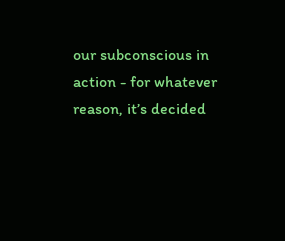our subconscious in action - for whatever reason, it’s decided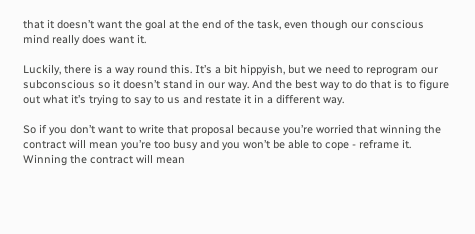that it doesn’t want the goal at the end of the task, even though our conscious mind really does want it.

Luckily, there is a way round this. It’s a bit hippyish, but we need to reprogram our subconscious so it doesn’t stand in our way. And the best way to do that is to figure out what it’s trying to say to us and restate it in a different way.

So if you don’t want to write that proposal because you’re worried that winning the contract will mean you’re too busy and you won’t be able to cope - reframe it. Winning the contract will mean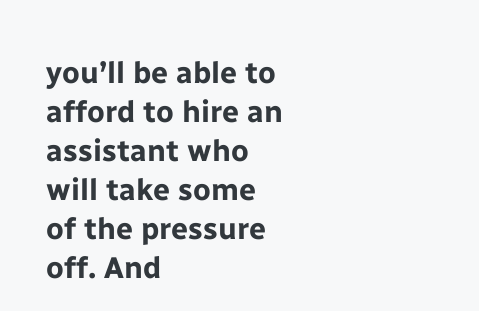you’ll be able to afford to hire an assistant who will take some of the pressure off. And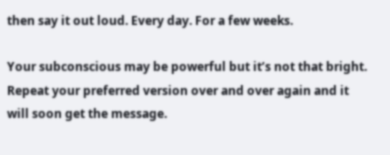then say it out loud. Every day. For a few weeks.

Your subconscious may be powerful but it’s not that bright. Repeat your preferred version over and over again and it will soon get the message.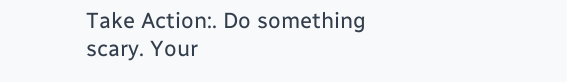Take Action:. Do something scary. Your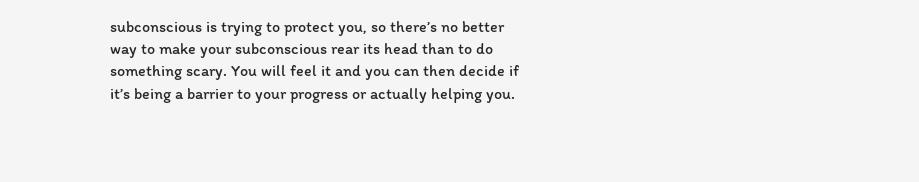subconscious is trying to protect you, so there’s no better way to make your subconscious rear its head than to do something scary. You will feel it and you can then decide if it’s being a barrier to your progress or actually helping you.